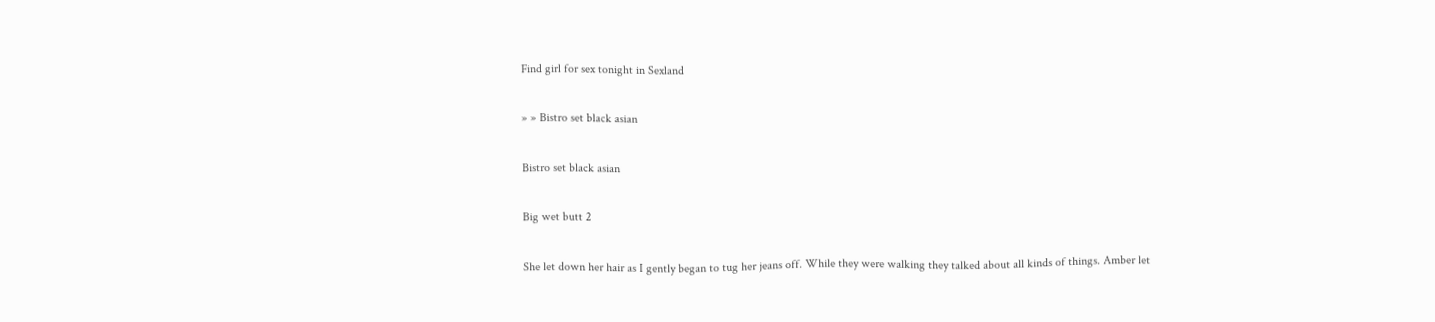Find girl for sex tonight in Sexland

» » Bistro set black asian

Bistro set black asian

Big wet butt 2

She let down her hair as I gently began to tug her jeans off. While they were walking they talked about all kinds of things. Amber let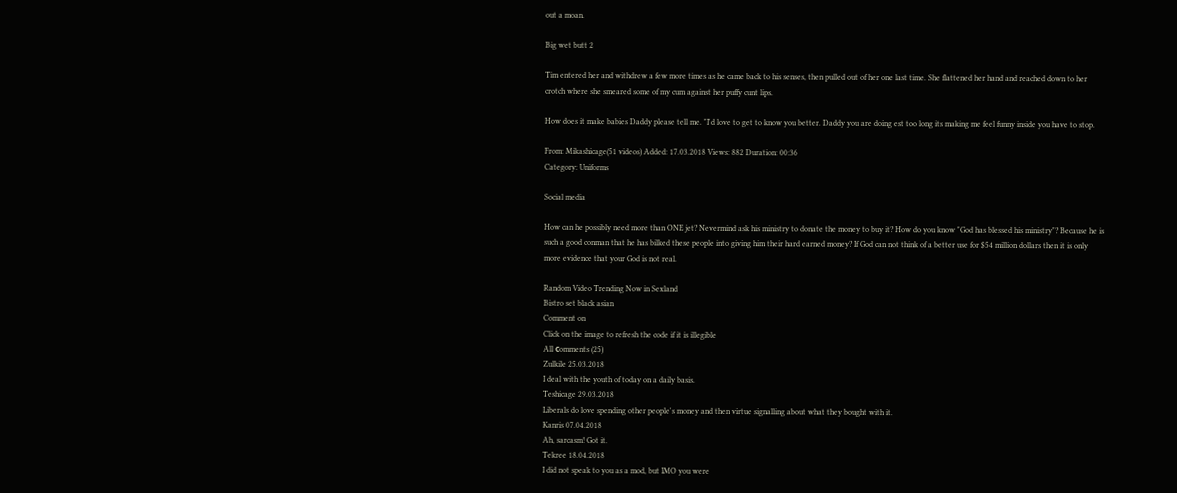out a moan.

Big wet butt 2

Tim entered her and withdrew a few more times as he came back to his senses, then pulled out of her one last time. She flattened her hand and reached down to her crotch where she smeared some of my cum against her puffy cunt lips.

How does it make babies Daddy please tell me. "I'd love to get to know you better. Daddy you are doing est too long its making me feel funny inside you have to stop.

From: Mikashicage(51 videos) Added: 17.03.2018 Views: 882 Duration: 00:36
Category: Uniforms

Social media

How can he possibly need more than ONE jet? Nevermind ask his ministry to donate the money to buy it? How do you know "God has blessed his ministry"? Because he is such a good conman that he has bilked these people into giving him their hard earned money? If God can not think of a better use for $54 million dollars then it is only more evidence that your God is not real.

Random Video Trending Now in Sexland
Bistro set black asian
Comment on
Click on the image to refresh the code if it is illegible
All сomments (25)
Zulkile 25.03.2018
I deal with the youth of today on a daily basis.
Teshicage 29.03.2018
Liberals do love spending other people's money and then virtue signalling about what they bought with it.
Kanris 07.04.2018
Ah, sarcasm! Got it.
Tekree 18.04.2018
I did not speak to you as a mod, but IMO you were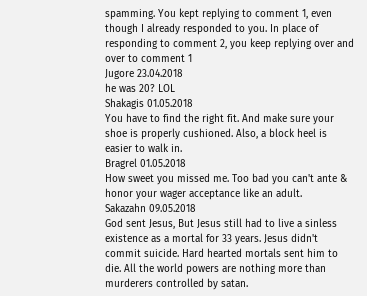spamming. You kept replying to comment 1, even though I already responded to you. In place of responding to comment 2, you keep replying over and over to comment 1
Jugore 23.04.2018
he was 20? LOL
Shakagis 01.05.2018
You have to find the right fit. And make sure your shoe is properly cushioned. Also, a block heel is easier to walk in.
Bragrel 01.05.2018
How sweet you missed me. Too bad you can't ante & honor your wager acceptance like an adult.
Sakazahn 09.05.2018
God sent Jesus, But Jesus still had to live a sinless existence as a mortal for 33 years. Jesus didn't commit suicide. Hard hearted mortals sent him to die. All the world powers are nothing more than murderers controlled by satan.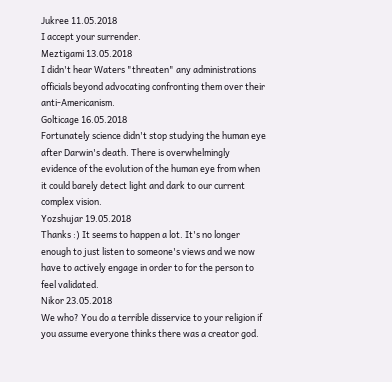Jukree 11.05.2018
I accept your surrender.
Meztigami 13.05.2018
I didn't hear Waters "threaten" any administrations officials beyond advocating confronting them over their anti-Americanism.
Golticage 16.05.2018
Fortunately science didn't stop studying the human eye after Darwin's death. There is overwhelmingly evidence of the evolution of the human eye from when it could barely detect light and dark to our current complex vision.
Yozshujar 19.05.2018
Thanks :) It seems to happen a lot. It's no longer enough to just listen to someone's views and we now have to actively engage in order to for the person to feel validated.
Nikor 23.05.2018
We who? You do a terrible disservice to your religion if you assume everyone thinks there was a creator god.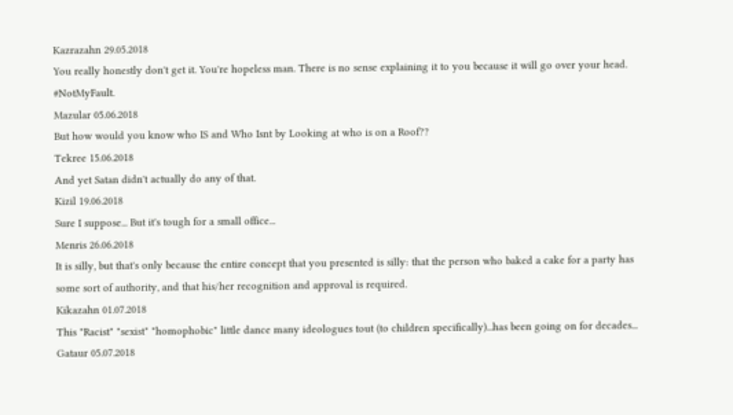Kazrazahn 29.05.2018
You really honestly don't get it. You're hopeless man. There is no sense explaining it to you because it will go over your head. #NotMyFault.
Mazular 05.06.2018
But how would you know who IS and Who Isnt by Looking at who is on a Roof??
Tekree 15.06.2018
And yet Satan didn't actually do any of that.
Kizil 19.06.2018
Sure I suppose... But it's tough for a small office...
Menris 26.06.2018
It is silly, but that's only because the entire concept that you presented is silly: that the person who baked a cake for a party has some sort of authority, and that his/her recognition and approval is required.
Kikazahn 01.07.2018
This "Racist" "sexist" "homophobic" little dance many ideologues tout (to children specifically)...has been going on for decades...
Gataur 05.07.2018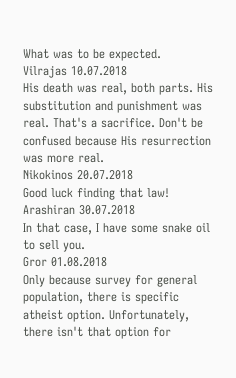What was to be expected.
Vilrajas 10.07.2018
His death was real, both parts. His substitution and punishment was real. That's a sacrifice. Don't be confused because His resurrection was more real.
Nikokinos 20.07.2018
Good luck finding that law!
Arashiran 30.07.2018
In that case, I have some snake oil to sell you.
Gror 01.08.2018
Only because survey for general population, there is specific atheist option. Unfortunately, there isn't that option for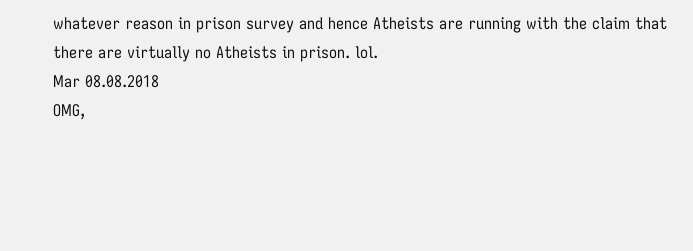whatever reason in prison survey and hence Atheists are running with the claim that there are virtually no Atheists in prison. lol.
Mar 08.08.2018
OMG,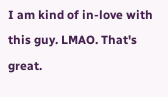I am kind of in-love with this guy. LMAO. That's great.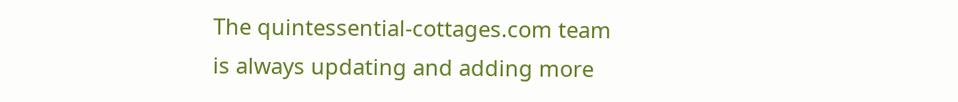The quintessential-cottages.com team is always updating and adding more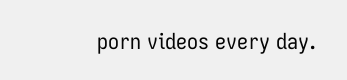porn videos every day.